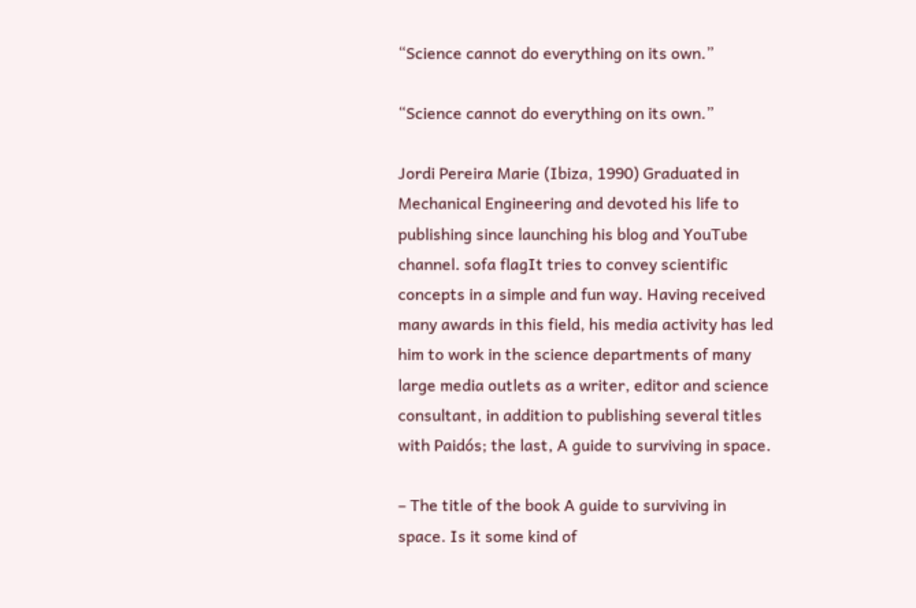“Science cannot do everything on its own.”

“Science cannot do everything on its own.”

Jordi Pereira Marie (Ibiza, 1990) Graduated in Mechanical Engineering and devoted his life to publishing since launching his blog and YouTube channel. sofa flagIt tries to convey scientific concepts in a simple and fun way. Having received many awards in this field, his media activity has led him to work in the science departments of many large media outlets as a writer, editor and science consultant, in addition to publishing several titles with Paidós; the last, A guide to surviving in space.

– The title of the book A guide to surviving in space. Is it some kind of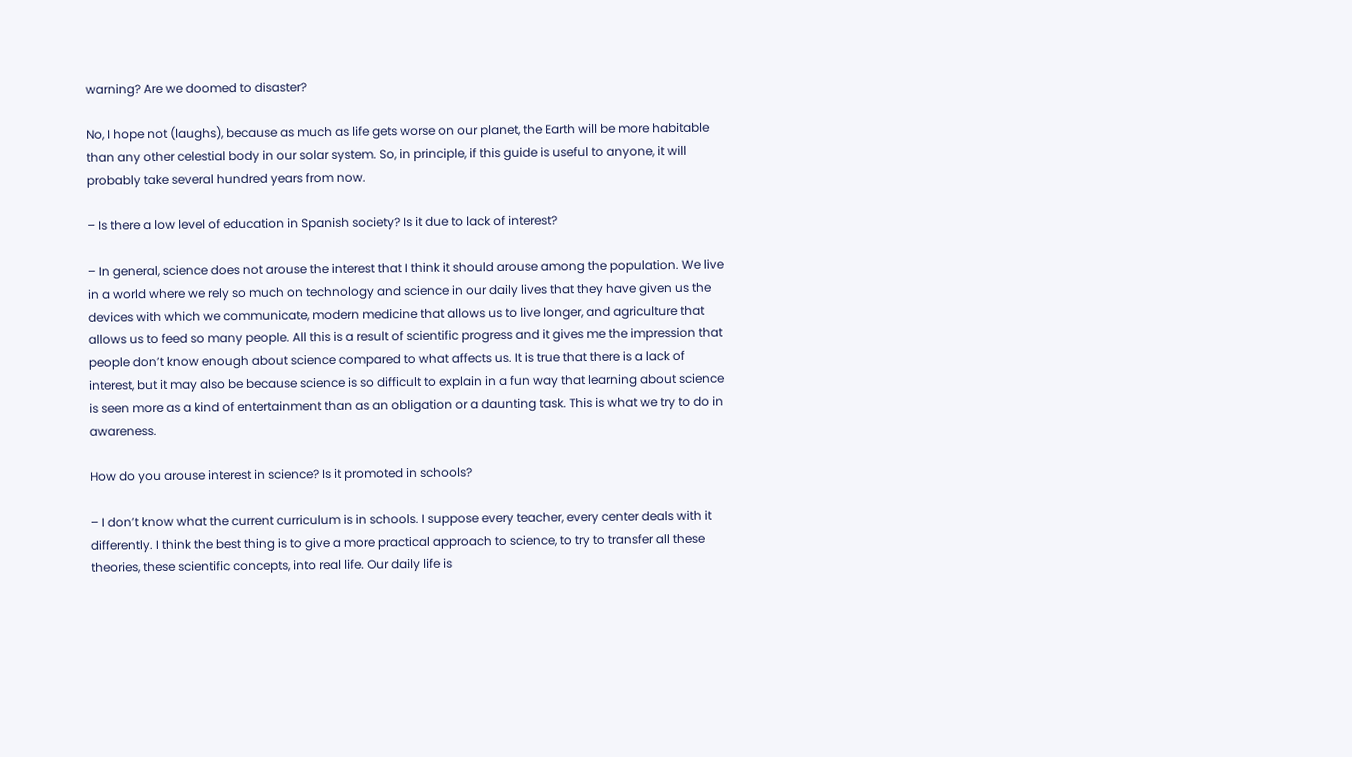warning? Are we doomed to disaster?

No, I hope not (laughs), because as much as life gets worse on our planet, the Earth will be more habitable than any other celestial body in our solar system. So, in principle, if this guide is useful to anyone, it will probably take several hundred years from now.

– Is there a low level of education in Spanish society? Is it due to lack of interest?

– In general, science does not arouse the interest that I think it should arouse among the population. We live in a world where we rely so much on technology and science in our daily lives that they have given us the devices with which we communicate, modern medicine that allows us to live longer, and agriculture that allows us to feed so many people. All this is a result of scientific progress and it gives me the impression that people don’t know enough about science compared to what affects us. It is true that there is a lack of interest, but it may also be because science is so difficult to explain in a fun way that learning about science is seen more as a kind of entertainment than as an obligation or a daunting task. This is what we try to do in awareness.

How do you arouse interest in science? Is it promoted in schools?

– I don’t know what the current curriculum is in schools. I suppose every teacher, every center deals with it differently. I think the best thing is to give a more practical approach to science, to try to transfer all these theories, these scientific concepts, into real life. Our daily life is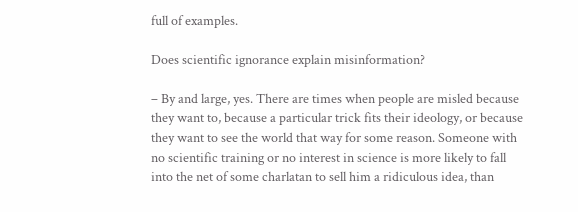full of examples.

Does scientific ignorance explain misinformation?

– By and large, yes. There are times when people are misled because they want to, because a particular trick fits their ideology, or because they want to see the world that way for some reason. Someone with no scientific training or no interest in science is more likely to fall into the net of some charlatan to sell him a ridiculous idea, than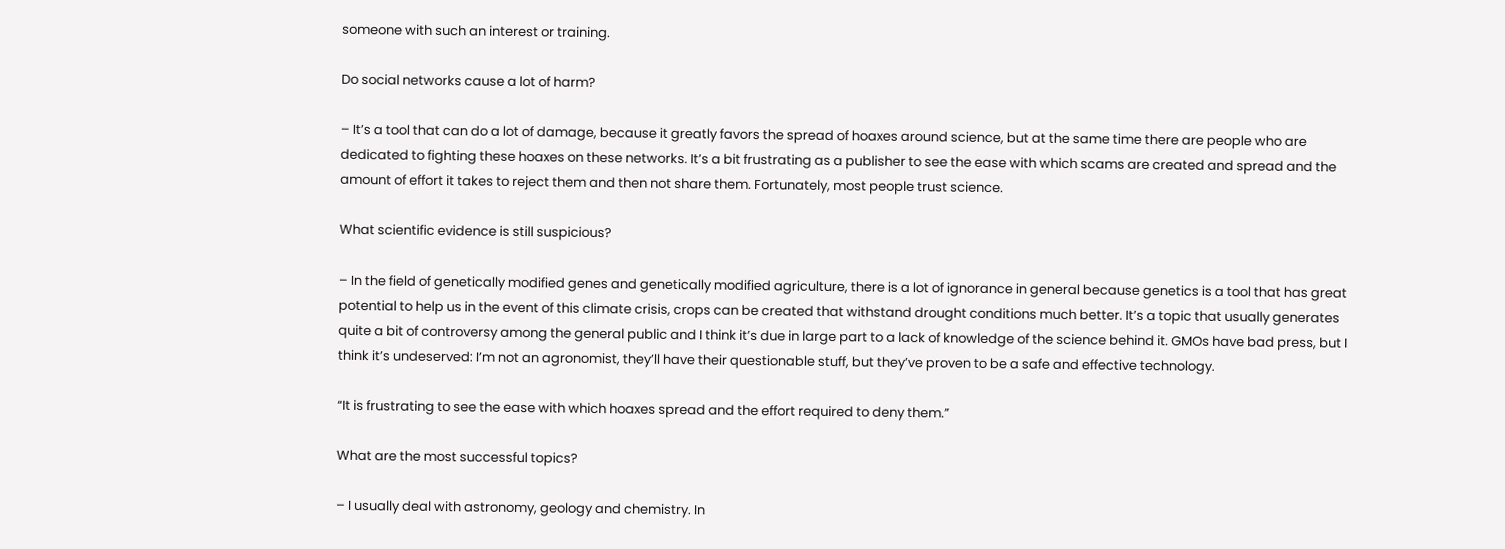someone with such an interest or training.

Do social networks cause a lot of harm?

– It’s a tool that can do a lot of damage, because it greatly favors the spread of hoaxes around science, but at the same time there are people who are dedicated to fighting these hoaxes on these networks. It’s a bit frustrating as a publisher to see the ease with which scams are created and spread and the amount of effort it takes to reject them and then not share them. Fortunately, most people trust science.

What scientific evidence is still suspicious?

– In the field of genetically modified genes and genetically modified agriculture, there is a lot of ignorance in general because genetics is a tool that has great potential to help us in the event of this climate crisis, crops can be created that withstand drought conditions much better. It’s a topic that usually generates quite a bit of controversy among the general public and I think it’s due in large part to a lack of knowledge of the science behind it. GMOs have bad press, but I think it’s undeserved: I’m not an agronomist, they’ll have their questionable stuff, but they’ve proven to be a safe and effective technology.

“It is frustrating to see the ease with which hoaxes spread and the effort required to deny them.”

What are the most successful topics?

– I usually deal with astronomy, geology and chemistry. In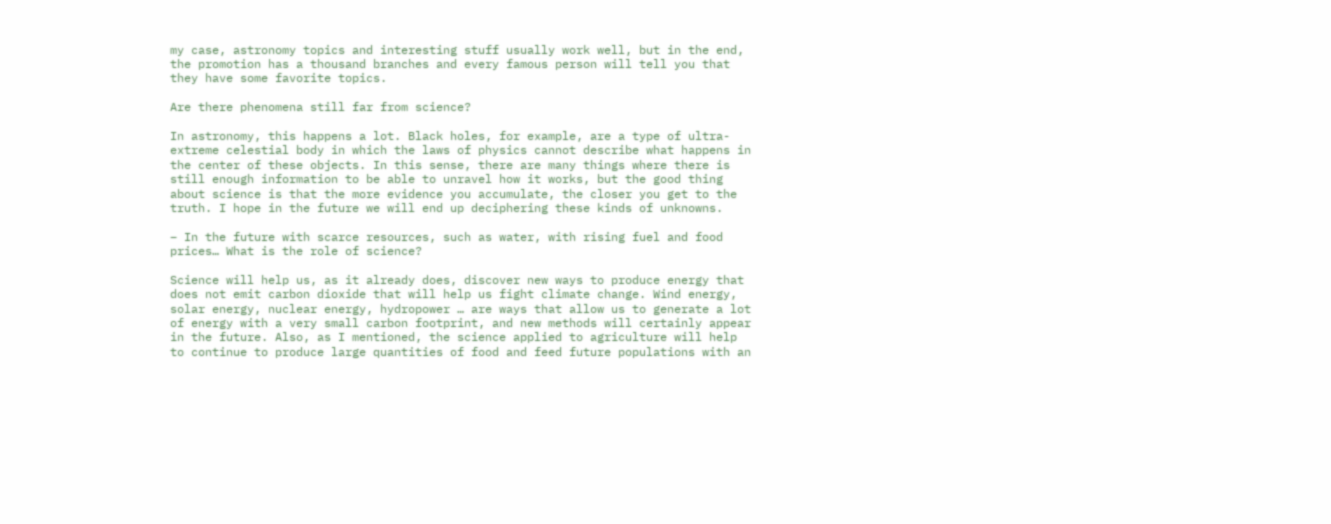my case, astronomy topics and interesting stuff usually work well, but in the end, the promotion has a thousand branches and every famous person will tell you that they have some favorite topics.

Are there phenomena still far from science?

In astronomy, this happens a lot. Black holes, for example, are a type of ultra-extreme celestial body in which the laws of physics cannot describe what happens in the center of these objects. In this sense, there are many things where there is still enough information to be able to unravel how it works, but the good thing about science is that the more evidence you accumulate, the closer you get to the truth. I hope in the future we will end up deciphering these kinds of unknowns.

– In the future with scarce resources, such as water, with rising fuel and food prices… What is the role of science?

Science will help us, as it already does, discover new ways to produce energy that does not emit carbon dioxide that will help us fight climate change. Wind energy, solar energy, nuclear energy, hydropower … are ways that allow us to generate a lot of energy with a very small carbon footprint, and new methods will certainly appear in the future. Also, as I mentioned, the science applied to agriculture will help to continue to produce large quantities of food and feed future populations with an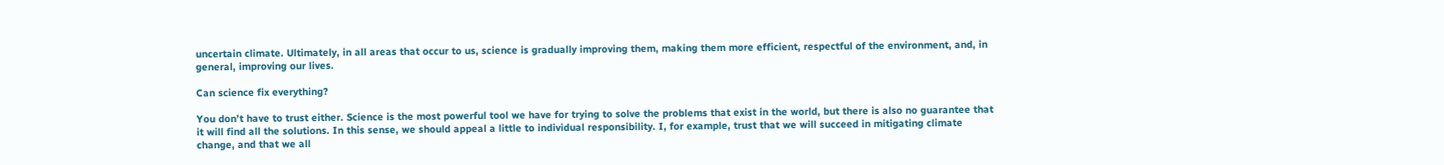uncertain climate. Ultimately, in all areas that occur to us, science is gradually improving them, making them more efficient, respectful of the environment, and, in general, improving our lives.

Can science fix everything?

You don’t have to trust either. Science is the most powerful tool we have for trying to solve the problems that exist in the world, but there is also no guarantee that it will find all the solutions. In this sense, we should appeal a little to individual responsibility. I, for example, trust that we will succeed in mitigating climate change, and that we all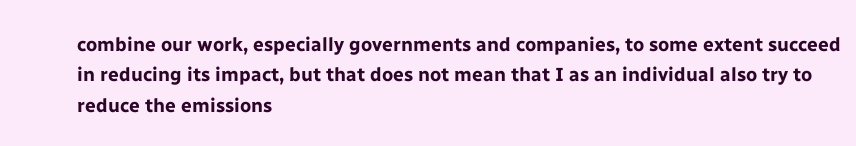combine our work, especially governments and companies, to some extent succeed in reducing its impact, but that does not mean that I as an individual also try to reduce the emissions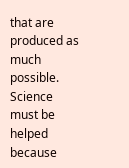that are produced as much possible. Science must be helped because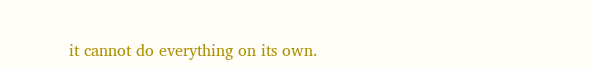it cannot do everything on its own.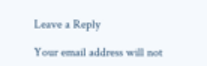Leave a Reply

Your email address will not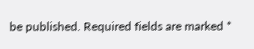be published. Required fields are marked *